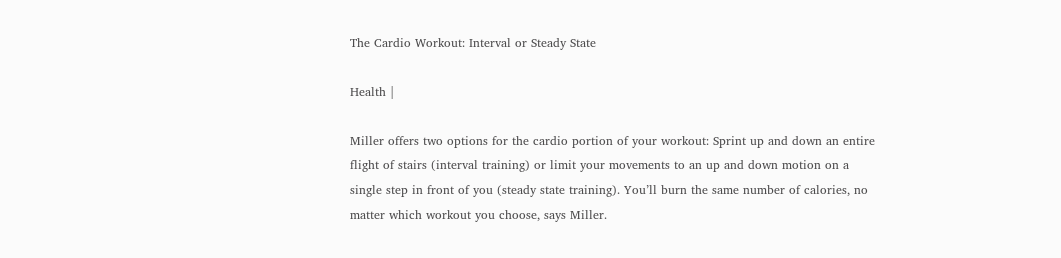The Cardio Workout: Interval or Steady State

Health |

Miller offers two options for the cardio portion of your workout: Sprint up and down an entire flight of stairs (interval training) or limit your movements to an up and down motion on a single step in front of you (steady state training). You’ll burn the same number of calories, no matter which workout you choose, says Miller.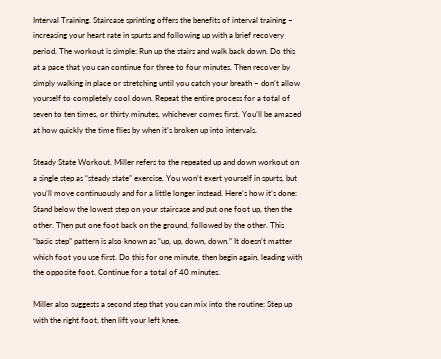Interval Training. Staircase sprinting offers the benefits of interval training – increasing your heart rate in spurts and following up with a brief recovery period. The workout is simple: Run up the stairs and walk back down. Do this at a pace that you can continue for three to four minutes. Then recover by simply walking in place or stretching until you catch your breath – don’t allow yourself to completely cool down. Repeat the entire process for a total of seven to ten times, or thirty minutes, whichever comes first. You’ll be amazed at how quickly the time flies by when it’s broken up into intervals.

Steady State Workout. Miller refers to the repeated up and down workout on a single step as “steady state” exercise. You won’t exert yourself in spurts, but you’ll move continuously and for a little longer instead. Here’s how it’s done: Stand below the lowest step on your staircase and put one foot up, then the other. Then put one foot back on the ground, followed by the other. This “basic step” pattern is also known as “up, up, down, down.” It doesn’t matter which foot you use first. Do this for one minute, then begin again, leading with the opposite foot. Continue for a total of 40 minutes.

Miller also suggests a second step that you can mix into the routine: Step up with the right foot, then lift your left knee.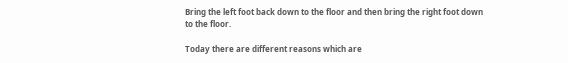Bring the left foot back down to the floor and then bring the right foot down to the floor.

Today there are different reasons which are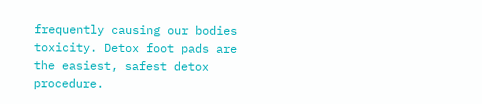frequently causing our bodies toxicity. Detox foot pads are the easiest, safest detox procedure.